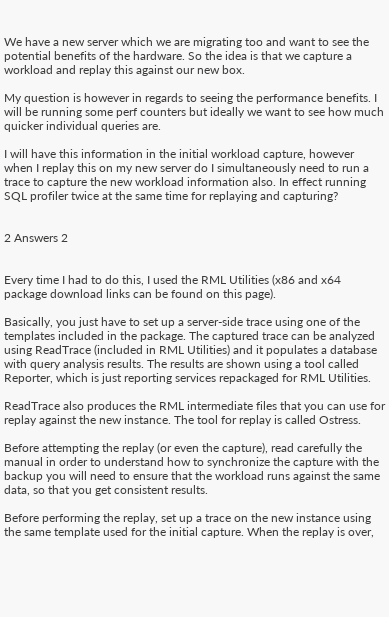We have a new server which we are migrating too and want to see the potential benefits of the hardware. So the idea is that we capture a workload and replay this against our new box.

My question is however in regards to seeing the performance benefits. I will be running some perf counters but ideally we want to see how much quicker individual queries are.

I will have this information in the initial workload capture, however when I replay this on my new server do I simultaneously need to run a trace to capture the new workload information also. In effect running SQL profiler twice at the same time for replaying and capturing?


2 Answers 2


Every time I had to do this, I used the RML Utilities (x86 and x64 package download links can be found on this page).

Basically, you just have to set up a server-side trace using one of the templates included in the package. The captured trace can be analyzed using ReadTrace (included in RML Utilities) and it populates a database with query analysis results. The results are shown using a tool called Reporter, which is just reporting services repackaged for RML Utilities.

ReadTrace also produces the RML intermediate files that you can use for replay against the new instance. The tool for replay is called Ostress.

Before attempting the replay (or even the capture), read carefully the manual in order to understand how to synchronize the capture with the backup you will need to ensure that the workload runs against the same data, so that you get consistent results.

Before performing the replay, set up a trace on the new instance using the same template used for the initial capture. When the replay is over,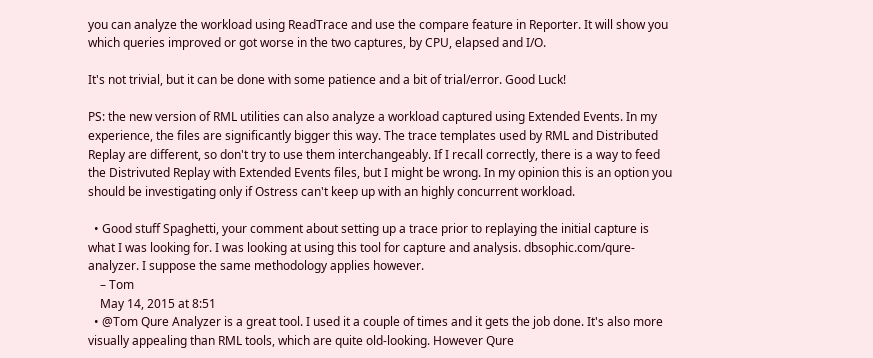you can analyze the workload using ReadTrace and use the compare feature in Reporter. It will show you which queries improved or got worse in the two captures, by CPU, elapsed and I/O.

It's not trivial, but it can be done with some patience and a bit of trial/error. Good Luck!

PS: the new version of RML utilities can also analyze a workload captured using Extended Events. In my experience, the files are significantly bigger this way. The trace templates used by RML and Distributed Replay are different, so don't try to use them interchangeably. If I recall correctly, there is a way to feed the Distrivuted Replay with Extended Events files, but I might be wrong. In my opinion this is an option you should be investigating only if Ostress can't keep up with an highly concurrent workload.

  • Good stuff Spaghetti, your comment about setting up a trace prior to replaying the initial capture is what I was looking for. I was looking at using this tool for capture and analysis. dbsophic.com/qure-analyzer. I suppose the same methodology applies however.
    – Tom
    May 14, 2015 at 8:51
  • @Tom Qure Analyzer is a great tool. I used it a couple of times and it gets the job done. It's also more visually appealing than RML tools, which are quite old-looking. However Qure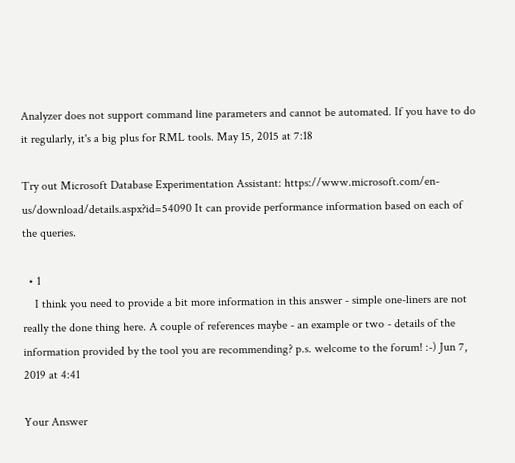Analyzer does not support command line parameters and cannot be automated. If you have to do it regularly, it's a big plus for RML tools. May 15, 2015 at 7:18

Try out Microsoft Database Experimentation Assistant: https://www.microsoft.com/en-us/download/details.aspx?id=54090 It can provide performance information based on each of the queries.

  • 1
    I think you need to provide a bit more information in this answer - simple one-liners are not really the done thing here. A couple of references maybe - an example or two - details of the information provided by the tool you are recommending? p.s. welcome to the forum! :-) Jun 7, 2019 at 4:41

Your Answer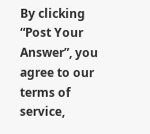By clicking “Post Your Answer”, you agree to our terms of service,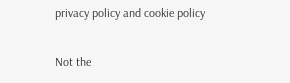privacy policy and cookie policy

Not the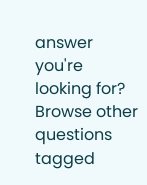answer you're looking for? Browse other questions tagged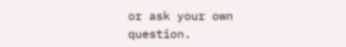or ask your own question.